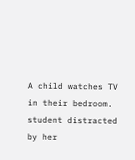A child watches TV in their bedroom.
student distracted by her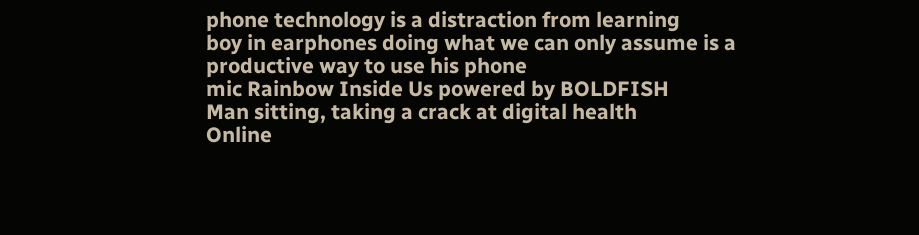phone technology is a distraction from learning
boy in earphones doing what we can only assume is a productive way to use his phone
mic Rainbow Inside Us powered by BOLDFISH
Man sitting, taking a crack at digital health
Online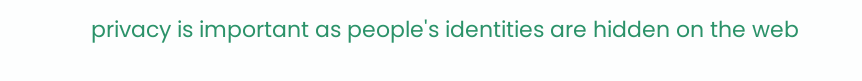privacy is important as people's identities are hidden on the web